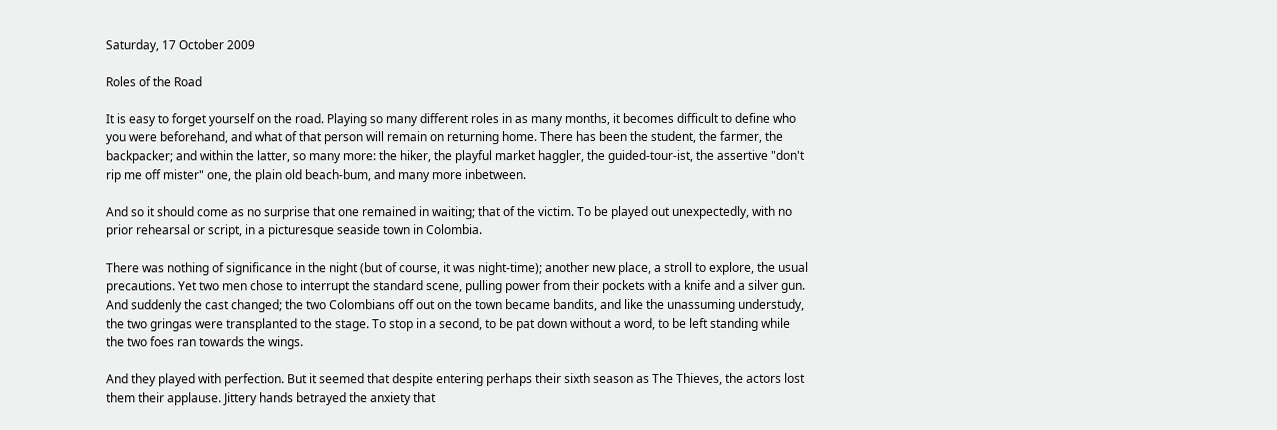Saturday, 17 October 2009

Roles of the Road

It is easy to forget yourself on the road. Playing so many different roles in as many months, it becomes difficult to define who you were beforehand, and what of that person will remain on returning home. There has been the student, the farmer, the backpacker; and within the latter, so many more: the hiker, the playful market haggler, the guided-tour-ist, the assertive "don't rip me off mister" one, the plain old beach-bum, and many more inbetween.

And so it should come as no surprise that one remained in waiting; that of the victim. To be played out unexpectedly, with no prior rehearsal or script, in a picturesque seaside town in Colombia.

There was nothing of significance in the night (but of course, it was night-time); another new place, a stroll to explore, the usual precautions. Yet two men chose to interrupt the standard scene, pulling power from their pockets with a knife and a silver gun. And suddenly the cast changed; the two Colombians off out on the town became bandits, and like the unassuming understudy, the two gringas were transplanted to the stage. To stop in a second, to be pat down without a word, to be left standing while the two foes ran towards the wings.

And they played with perfection. But it seemed that despite entering perhaps their sixth season as The Thieves, the actors lost them their applause. Jittery hands betrayed the anxiety that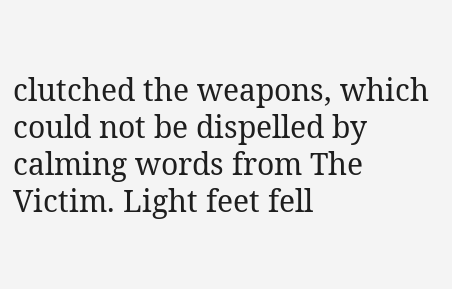clutched the weapons, which could not be dispelled by calming words from The Victim. Light feet fell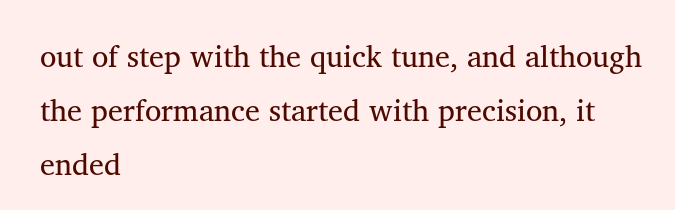out of step with the quick tune, and although the performance started with precision, it ended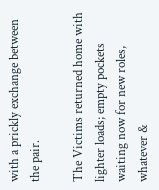with a prickly exchange between the pair.

The Victims returned home with lighter loads; empty pockets waiting now for new roles, whatever &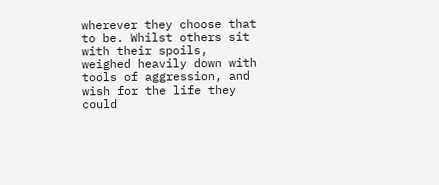wherever they choose that to be. Whilst others sit with their spoils, weighed heavily down with tools of aggression, and wish for the life they could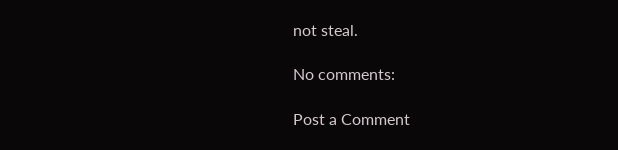not steal.

No comments:

Post a Comment